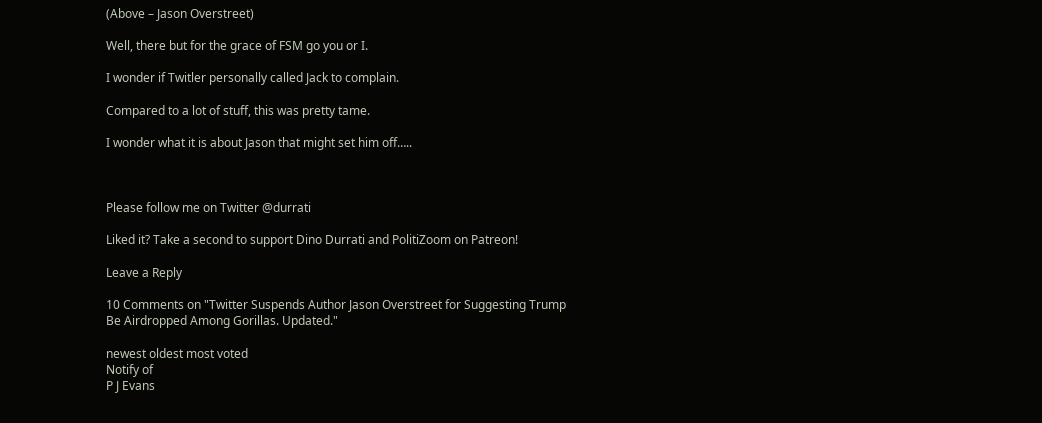(Above – Jason Overstreet)

Well, there but for the grace of FSM go you or I.

I wonder if Twitler personally called Jack to complain.

Compared to a lot of stuff, this was pretty tame.

I wonder what it is about Jason that might set him off…..



Please follow me on Twitter @durrati

Liked it? Take a second to support Dino Durrati and PolitiZoom on Patreon!

Leave a Reply

10 Comments on "Twitter Suspends Author Jason Overstreet for Suggesting Trump Be Airdropped Among Gorillas. Updated."

newest oldest most voted
Notify of
P J Evans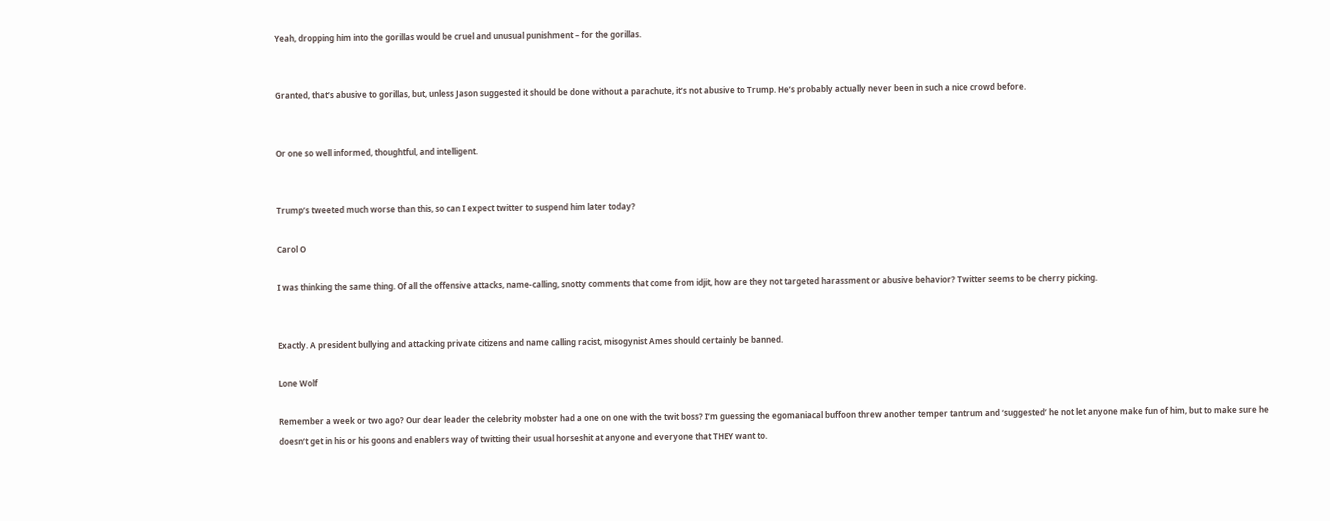Yeah, dropping him into the gorillas would be cruel and unusual punishment – for the gorillas.


Granted, that’s abusive to gorillas, but, unless Jason suggested it should be done without a parachute, it’s not abusive to Trump. He’s probably actually never been in such a nice crowd before.


Or one so well informed, thoughtful, and intelligent.


Trump’s tweeted much worse than this, so can I expect twitter to suspend him later today?

Carol O

I was thinking the same thing. Of all the offensive attacks, name-calling, snotty comments that come from idjit, how are they not targeted harassment or abusive behavior? Twitter seems to be cherry picking.


Exactly. A president bullying and attacking private citizens and name calling racist, misogynist Ames should certainly be banned.

Lone Wolf

Remember a week or two ago? Our dear leader the celebrity mobster had a one on one with the twit boss? I’m guessing the egomaniacal buffoon threw another temper tantrum and ‘suggested’ he not let anyone make fun of him, but to make sure he doesn’t get in his or his goons and enablers way of twitting their usual horseshit at anyone and everyone that THEY want to.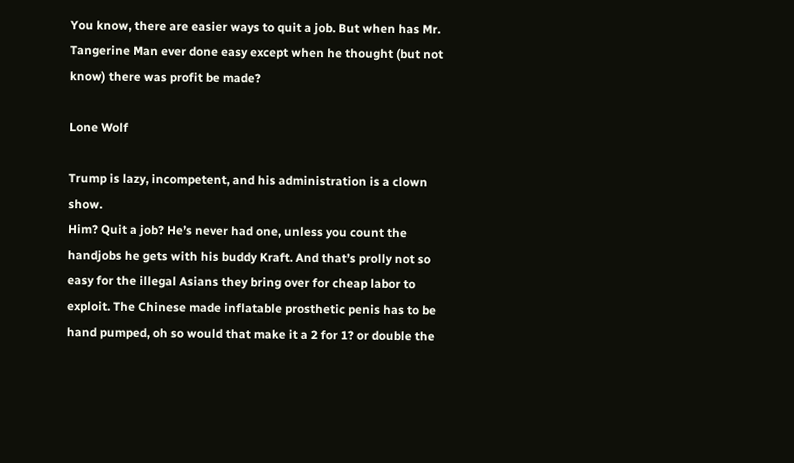You know, there are easier ways to quit a job. But when has Mr. Tangerine Man ever done easy except when he thought (but not know) there was profit be made?

Lone Wolf

Trump is lazy, incompetent, and his administration is a clown show.
Him? Quit a job? He’s never had one, unless you count the handjobs he gets with his buddy Kraft. And that’s prolly not so easy for the illegal Asians they bring over for cheap labor to exploit. The Chinese made inflatable prosthetic penis has to be hand pumped, oh so would that make it a 2 for 1? or double the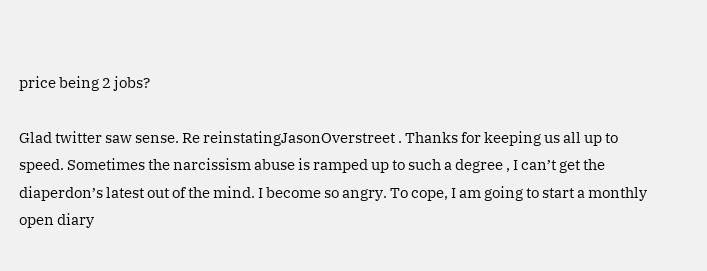price being 2 jobs?

Glad twitter saw sense. Re reinstatingJasonOverstreet . Thanks for keeping us all up to speed. Sometimes the narcissism abuse is ramped up to such a degree , I can’t get the diaperdon’s latest out of the mind. I become so angry. To cope, I am going to start a monthly open diary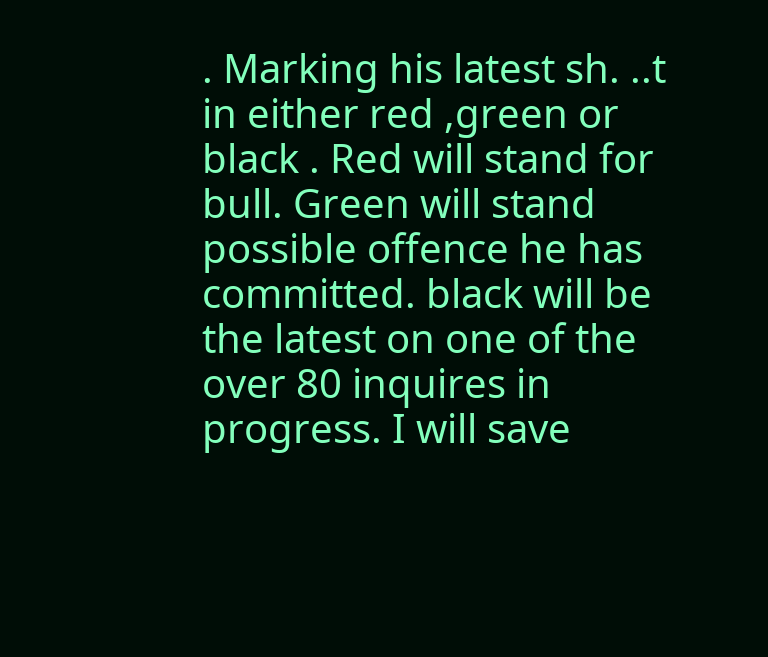. Marking his latest sh. ..t in either red ,green or black . Red will stand for bull. Green will stand possible offence he has committed. black will be the latest on one of the over 80 inquires in progress. I will save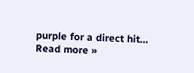purple for a direct hit… Read more »